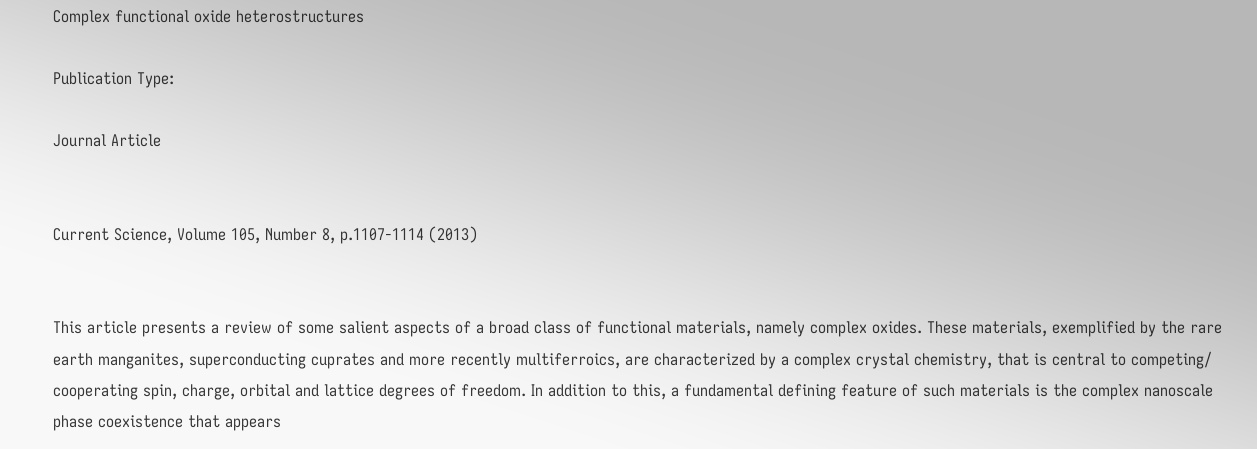Complex functional oxide heterostructures

Publication Type:

Journal Article


Current Science, Volume 105, Number 8, p.1107-1114 (2013)


This article presents a review of some salient aspects of a broad class of functional materials, namely complex oxides. These materials, exemplified by the rare earth manganites, superconducting cuprates and more recently multiferroics, are characterized by a complex crystal chemistry, that is central to competing/ cooperating spin, charge, orbital and lattice degrees of freedom. In addition to this, a fundamental defining feature of such materials is the complex nanoscale phase coexistence that appears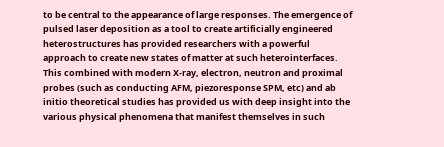to be central to the appearance of large responses. The emergence of pulsed laser deposition as a tool to create artificially engineered heterostructures has provided researchers with a powerful approach to create new states of matter at such heterointerfaces. This combined with modern X-ray, electron, neutron and proximal probes (such as conducting AFM, piezoresponse SPM, etc) and ab initio theoretical studies has provided us with deep insight into the various physical phenomena that manifest themselves in such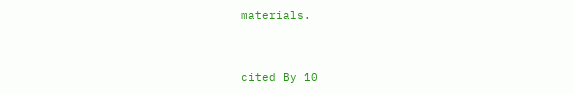materials.


cited By 10